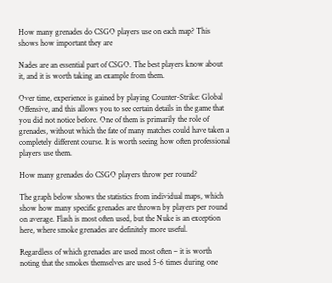How many grenades do CSGO players use on each map? This shows how important they are

Nades are an essential part of CSGO. The best players know about it, and it is worth taking an example from them.

Over time, experience is gained by playing Counter-Strike: Global Offensive, and this allows you to see certain details in the game that you did not notice before. One of them is primarily the role of grenades, without which the fate of many matches could have taken a completely different course. It is worth seeing how often professional players use them.

How many grenades do CSGO players throw per round?

The graph below shows the statistics from individual maps, which show how many specific grenades are thrown by players per round on average. Flash is most often used, but the Nuke is an exception here, where smoke grenades are definitely more useful.

Regardless of which grenades are used most often – it is worth noting that the smokes themselves are used 5-6 times during one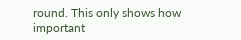round. This only shows how important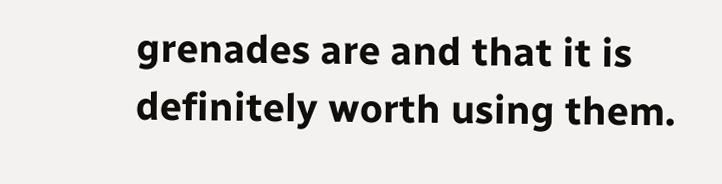grenades are and that it is definitely worth using them.